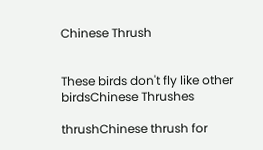Chinese Thrush


These birds don't fly like other birdsChinese Thrushes

thrushChinese thrush for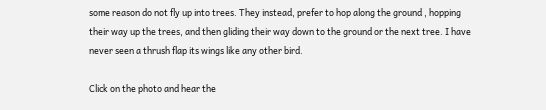some reason do not fly up into trees. They instead, prefer to hop along the ground , hopping their way up the trees, and then gliding their way down to the ground or the next tree. I have never seen a thrush flap its wings like any other bird.

Click on the photo and hear the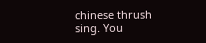chinese thrush sing. You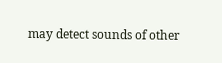may detect sounds of other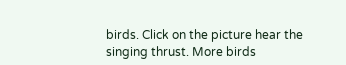birds. Click on the picture hear the singing thrust. More birds